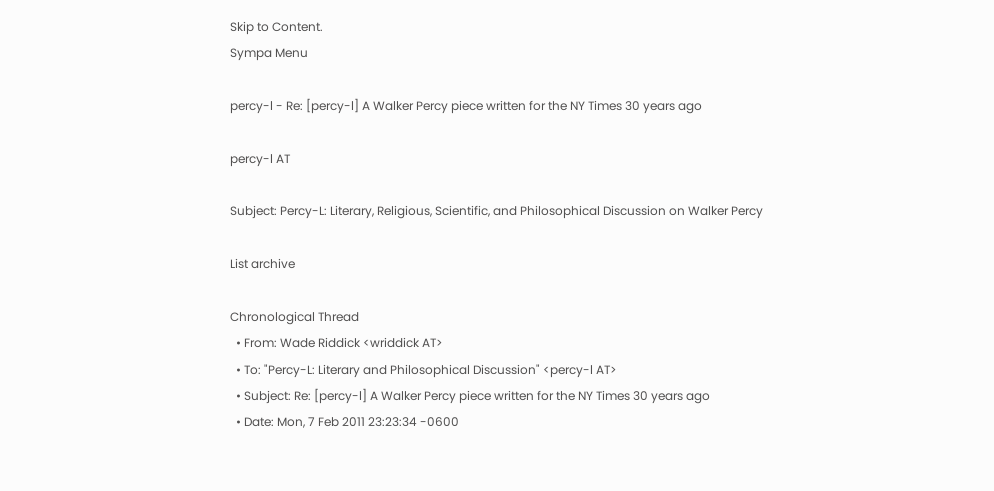Skip to Content.
Sympa Menu

percy-l - Re: [percy-l] A Walker Percy piece written for the NY Times 30 years ago

percy-l AT

Subject: Percy-L: Literary, Religious, Scientific, and Philosophical Discussion on Walker Percy

List archive

Chronological Thread
  • From: Wade Riddick <wriddick AT>
  • To: "Percy-L: Literary and Philosophical Discussion" <percy-l AT>
  • Subject: Re: [percy-l] A Walker Percy piece written for the NY Times 30 years ago
  • Date: Mon, 7 Feb 2011 23:23:34 -0600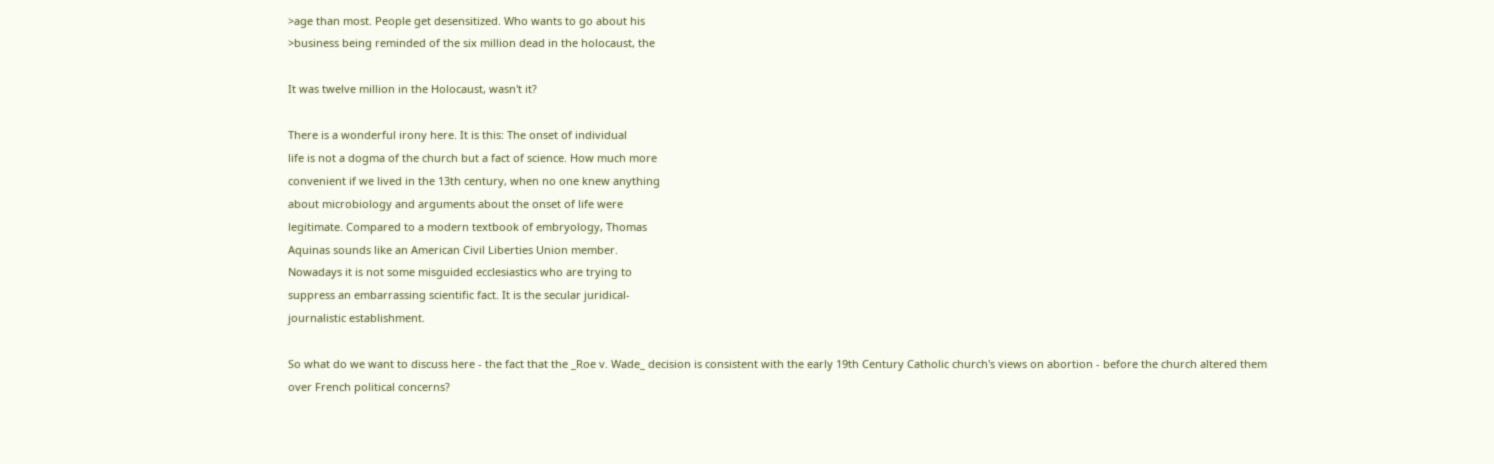>age than most. People get desensitized. Who wants to go about his
>business being reminded of the six million dead in the holocaust, the

It was twelve million in the Holocaust, wasn't it?

There is a wonderful irony here. It is this: The onset of individual
life is not a dogma of the church but a fact of science. How much more
convenient if we lived in the 13th century, when no one knew anything
about microbiology and arguments about the onset of life were
legitimate. Compared to a modern textbook of embryology, Thomas
Aquinas sounds like an American Civil Liberties Union member.
Nowadays it is not some misguided ecclesiastics who are trying to
suppress an embarrassing scientific fact. It is the secular juridical-
journalistic establishment.

So what do we want to discuss here - the fact that the _Roe v. Wade_ decision is consistent with the early 19th Century Catholic church's views on abortion - before the church altered them over French political concerns?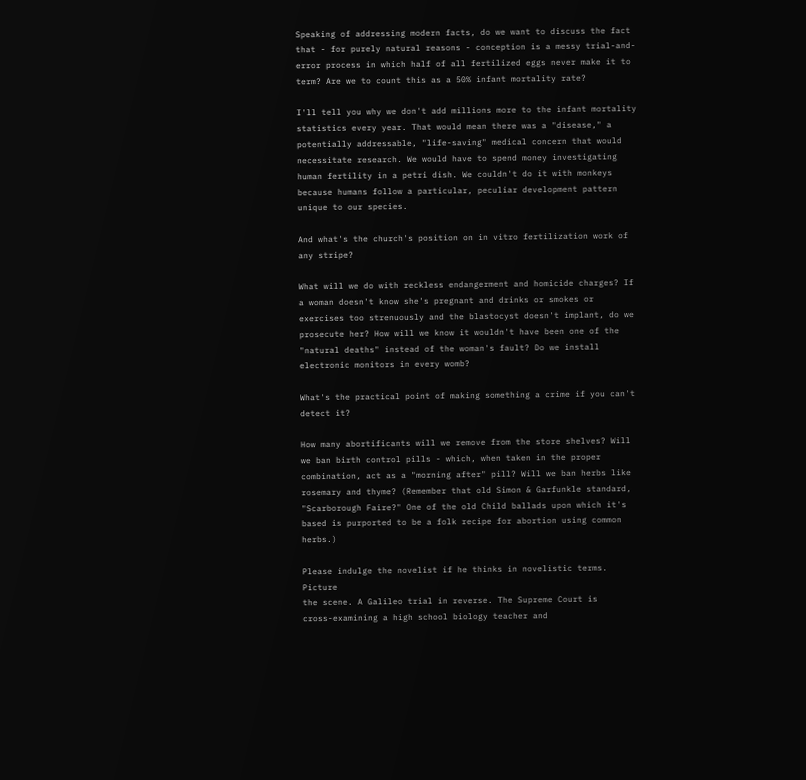Speaking of addressing modern facts, do we want to discuss the fact that - for purely natural reasons - conception is a messy trial-and-error process in which half of all fertilized eggs never make it to term? Are we to count this as a 50% infant mortality rate?

I'll tell you why we don't add millions more to the infant mortality statistics every year. That would mean there was a "disease," a potentially addressable, "life-saving" medical concern that would necessitate research. We would have to spend money investigating human fertility in a petri dish. We couldn't do it with monkeys because humans follow a particular, peculiar development pattern unique to our species.

And what's the church's position on in vitro fertilization work of any stripe?

What will we do with reckless endangerment and homicide charges? If a woman doesn't know she's pregnant and drinks or smokes or exercises too strenuously and the blastocyst doesn't implant, do we prosecute her? How will we know it wouldn't have been one of the "natural deaths" instead of the woman's fault? Do we install electronic monitors in every womb?

What's the practical point of making something a crime if you can't detect it?

How many abortificants will we remove from the store shelves? Will we ban birth control pills - which, when taken in the proper combination, act as a "morning after" pill? Will we ban herbs like rosemary and thyme? (Remember that old Simon & Garfunkle standard, "Scarborough Faire?" One of the old Child ballads upon which it's based is purported to be a folk recipe for abortion using common herbs.)

Please indulge the novelist if he thinks in novelistic terms. Picture
the scene. A Galileo trial in reverse. The Supreme Court is
cross-examining a high school biology teacher and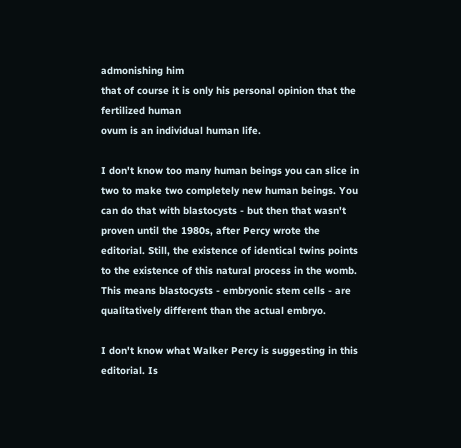admonishing him
that of course it is only his personal opinion that the fertilized human
ovum is an individual human life.

I don't know too many human beings you can slice in two to make two completely new human beings. You can do that with blastocysts - but then that wasn't proven until the 1980s, after Percy wrote the editorial. Still, the existence of identical twins points to the existence of this natural process in the womb. This means blastocysts - embryonic stem cells - are qualitatively different than the actual embryo.

I don't know what Walker Percy is suggesting in this editorial. Is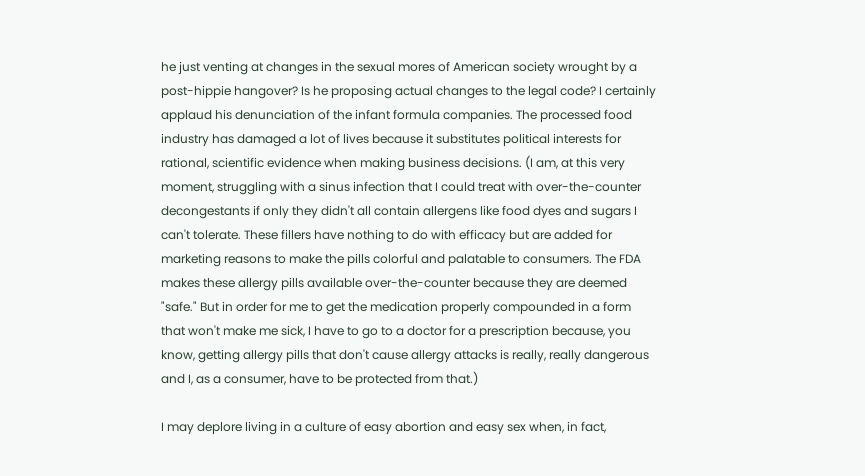he just venting at changes in the sexual mores of American society wrought by a post-hippie hangover? Is he proposing actual changes to the legal code? I certainly applaud his denunciation of the infant formula companies. The processed food industry has damaged a lot of lives because it substitutes political interests for rational, scientific evidence when making business decisions. (I am, at this very moment, struggling with a sinus infection that I could treat with over-the-counter decongestants if only they didn't all contain allergens like food dyes and sugars I can't tolerate. These fillers have nothing to do with efficacy but are added for marketing reasons to make the pills colorful and palatable to consumers. The FDA makes these allergy pills available over-the-counter because they are deemed "safe." But in order for me to get the medication properly compounded in a form that won't make me sick, I have to go to a doctor for a prescription because, you know, getting allergy pills that don't cause allergy attacks is really, really dangerous and I, as a consumer, have to be protected from that.)

I may deplore living in a culture of easy abortion and easy sex when, in fact,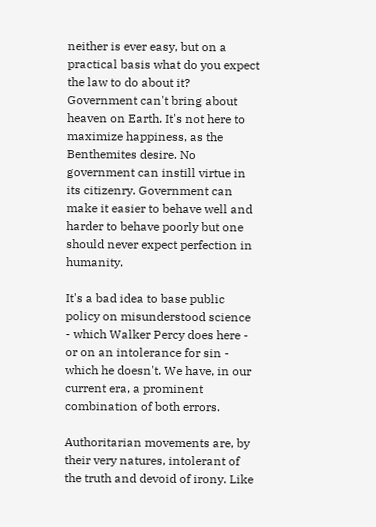neither is ever easy, but on a practical basis what do you expect the law to do about it? Government can't bring about heaven on Earth. It's not here to maximize happiness, as the Benthemites desire. No government can instill virtue in its citizenry. Government can make it easier to behave well and harder to behave poorly but one should never expect perfection in humanity.

It's a bad idea to base public policy on misunderstood science - which Walker Percy does here - or on an intolerance for sin - which he doesn't. We have, in our current era, a prominent combination of both errors.

Authoritarian movements are, by their very natures, intolerant of the truth and devoid of irony. Like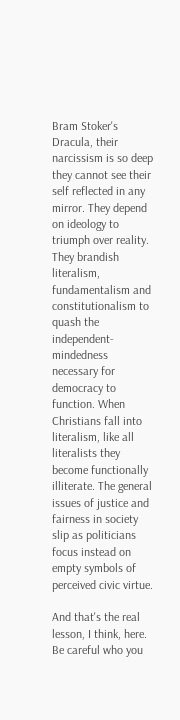Bram Stoker's Dracula, their narcissism is so deep they cannot see their self reflected in any mirror. They depend on ideology to triumph over reality. They brandish literalism, fundamentalism and constitutionalism to quash the independent-mindedness necessary for democracy to function. When Christians fall into literalism, like all literalists they become functionally illiterate. The general issues of justice and fairness in society slip as politicians focus instead on empty symbols of perceived civic virtue.

And that's the real lesson, I think, here. Be careful who you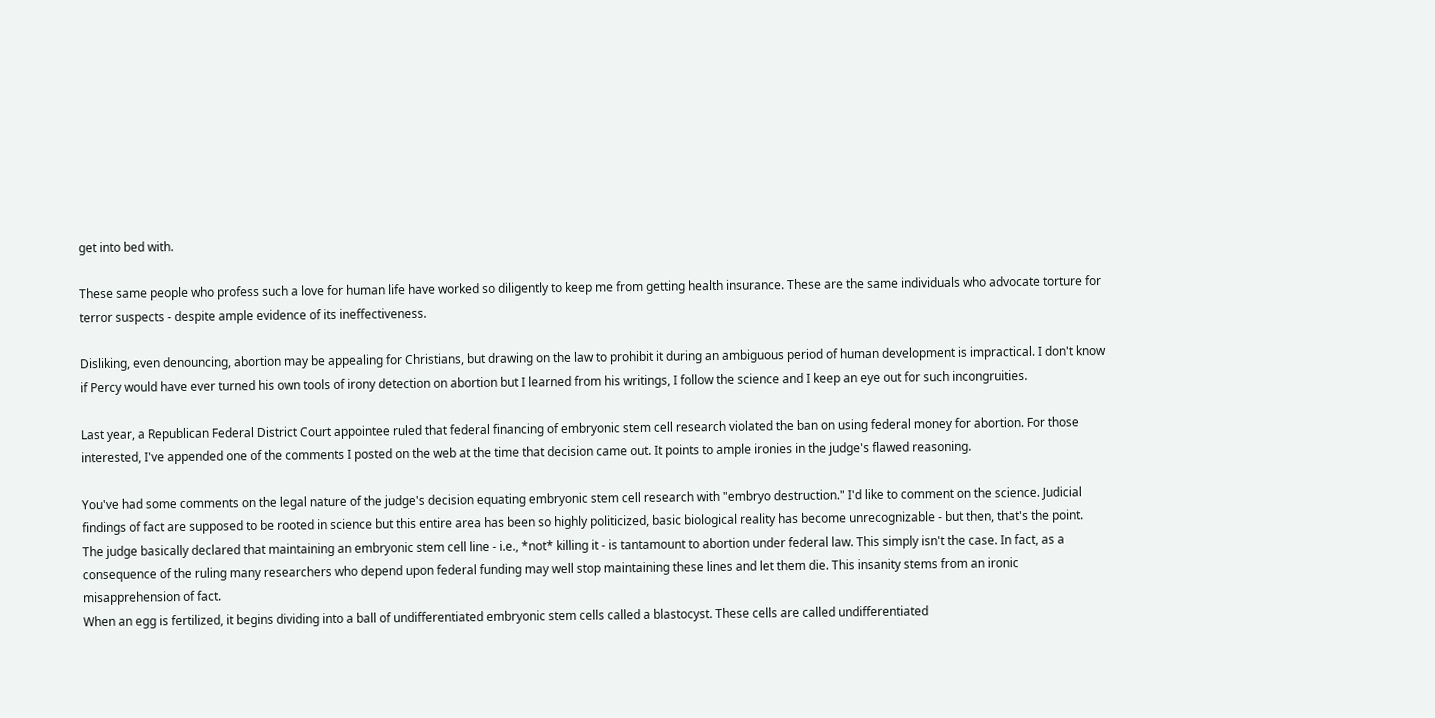get into bed with.

These same people who profess such a love for human life have worked so diligently to keep me from getting health insurance. These are the same individuals who advocate torture for terror suspects - despite ample evidence of its ineffectiveness.

Disliking, even denouncing, abortion may be appealing for Christians, but drawing on the law to prohibit it during an ambiguous period of human development is impractical. I don't know if Percy would have ever turned his own tools of irony detection on abortion but I learned from his writings, I follow the science and I keep an eye out for such incongruities.

Last year, a Republican Federal District Court appointee ruled that federal financing of embryonic stem cell research violated the ban on using federal money for abortion. For those interested, I've appended one of the comments I posted on the web at the time that decision came out. It points to ample ironies in the judge's flawed reasoning.

You've had some comments on the legal nature of the judge's decision equating embryonic stem cell research with "embryo destruction." I'd like to comment on the science. Judicial findings of fact are supposed to be rooted in science but this entire area has been so highly politicized, basic biological reality has become unrecognizable - but then, that's the point.
The judge basically declared that maintaining an embryonic stem cell line - i.e., *not* killing it - is tantamount to abortion under federal law. This simply isn't the case. In fact, as a consequence of the ruling many researchers who depend upon federal funding may well stop maintaining these lines and let them die. This insanity stems from an ironic misapprehension of fact.
When an egg is fertilized, it begins dividing into a ball of undifferentiated embryonic stem cells called a blastocyst. These cells are called undifferentiated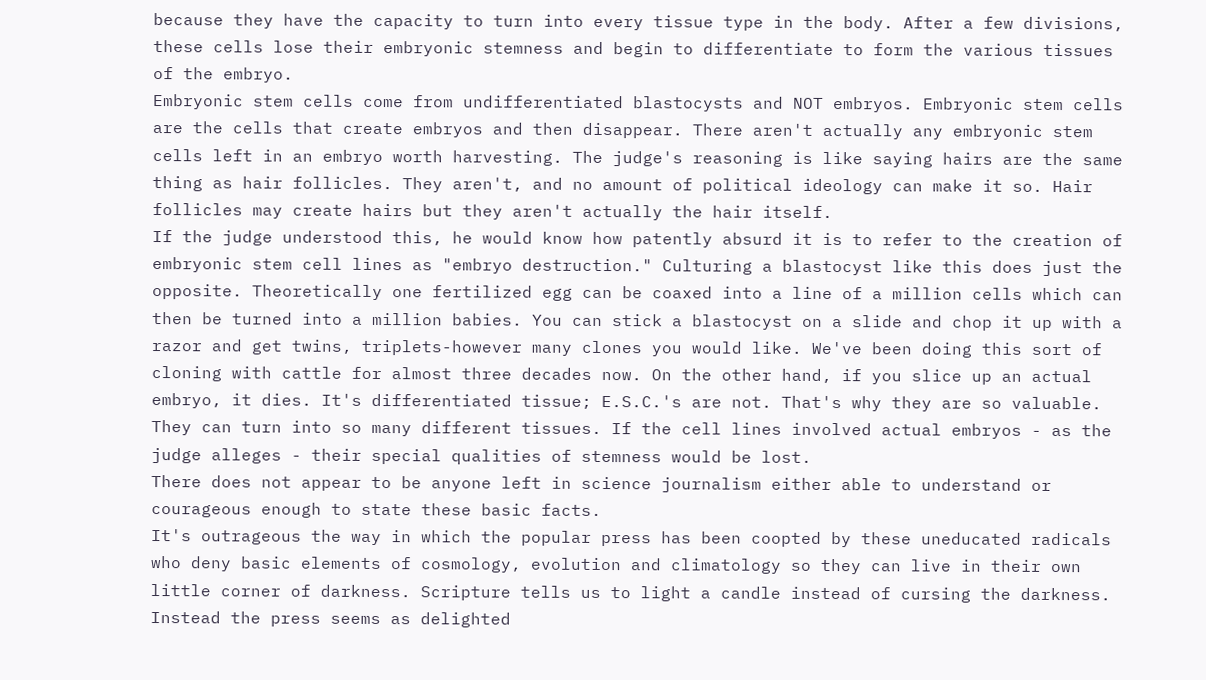because they have the capacity to turn into every tissue type in the body. After a few divisions, these cells lose their embryonic stemness and begin to differentiate to form the various tissues of the embryo.
Embryonic stem cells come from undifferentiated blastocysts and NOT embryos. Embryonic stem cells are the cells that create embryos and then disappear. There aren't actually any embryonic stem cells left in an embryo worth harvesting. The judge's reasoning is like saying hairs are the same thing as hair follicles. They aren't, and no amount of political ideology can make it so. Hair follicles may create hairs but they aren't actually the hair itself.
If the judge understood this, he would know how patently absurd it is to refer to the creation of embryonic stem cell lines as "embryo destruction." Culturing a blastocyst like this does just the opposite. Theoretically one fertilized egg can be coaxed into a line of a million cells which can then be turned into a million babies. You can stick a blastocyst on a slide and chop it up with a razor and get twins, triplets-however many clones you would like. We've been doing this sort of cloning with cattle for almost three decades now. On the other hand, if you slice up an actual embryo, it dies. It's differentiated tissue; E.S.C.'s are not. That's why they are so valuable. They can turn into so many different tissues. If the cell lines involved actual embryos - as the judge alleges - their special qualities of stemness would be lost.
There does not appear to be anyone left in science journalism either able to understand or courageous enough to state these basic facts.
It's outrageous the way in which the popular press has been coopted by these uneducated radicals who deny basic elements of cosmology, evolution and climatology so they can live in their own little corner of darkness. Scripture tells us to light a candle instead of cursing the darkness. Instead the press seems as delighted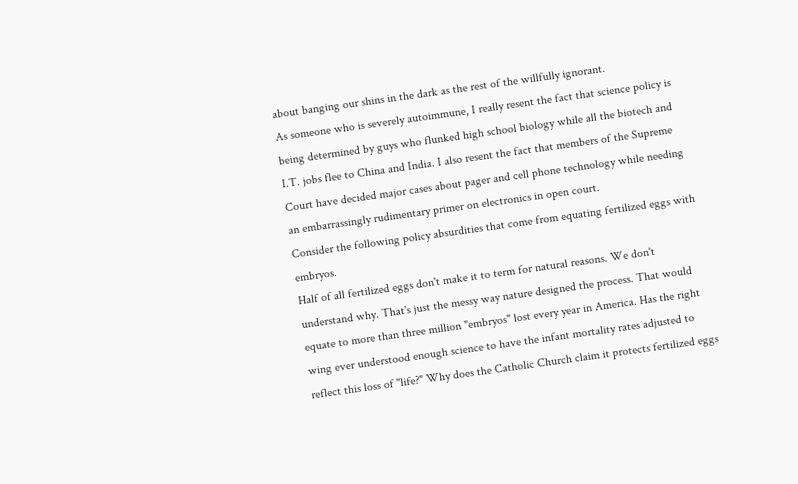about banging our shins in the dark as the rest of the willfully ignorant.
As someone who is severely autoimmune, I really resent the fact that science policy is being determined by guys who flunked high school biology while all the biotech and I.T. jobs flee to China and India. I also resent the fact that members of the Supreme Court have decided major cases about pager and cell phone technology while needing an embarrassingly rudimentary primer on electronics in open court.
Consider the following policy absurdities that come from equating fertilized eggs with embryos.
Half of all fertilized eggs don't make it to term for natural reasons. We don't understand why. That's just the messy way nature designed the process. That would equate to more than three million "embryos" lost every year in America. Has the right wing ever understood enough science to have the infant mortality rates adjusted to reflect this loss of "life?" Why does the Catholic Church claim it protects fertilized eggs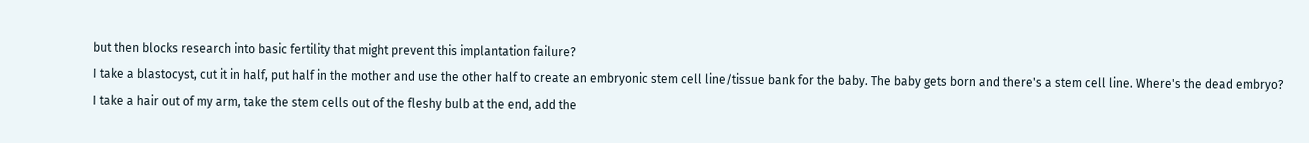but then blocks research into basic fertility that might prevent this implantation failure?
I take a blastocyst, cut it in half, put half in the mother and use the other half to create an embryonic stem cell line/tissue bank for the baby. The baby gets born and there's a stem cell line. Where's the dead embryo?
I take a hair out of my arm, take the stem cells out of the fleshy bulb at the end, add the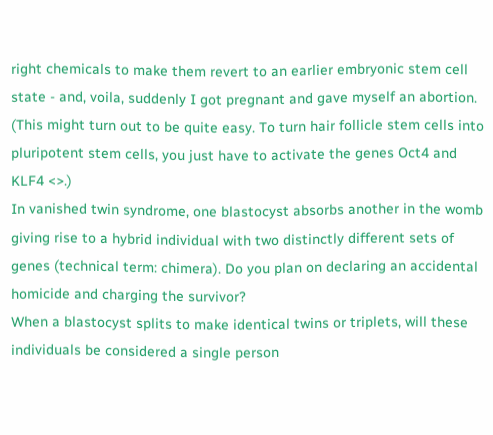right chemicals to make them revert to an earlier embryonic stem cell state - and, voila, suddenly I got pregnant and gave myself an abortion. (This might turn out to be quite easy. To turn hair follicle stem cells into pluripotent stem cells, you just have to activate the genes Oct4 and KLF4 <>.)
In vanished twin syndrome, one blastocyst absorbs another in the womb giving rise to a hybrid individual with two distinctly different sets of genes (technical term: chimera). Do you plan on declaring an accidental homicide and charging the survivor?
When a blastocyst splits to make identical twins or triplets, will these individuals be considered a single person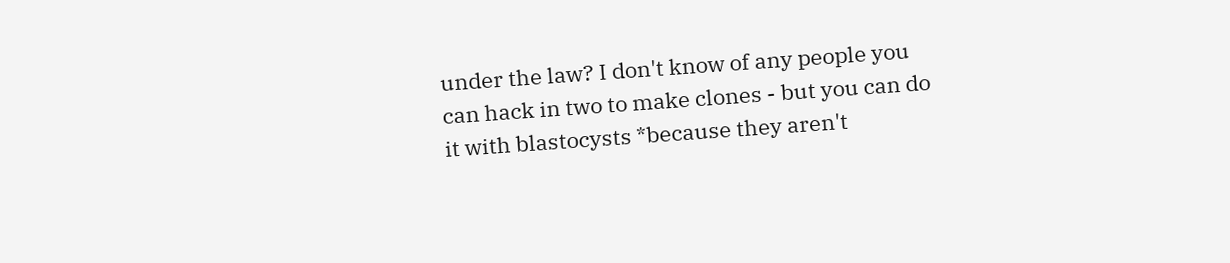under the law? I don't know of any people you can hack in two to make clones - but you can do it with blastocysts *because they aren't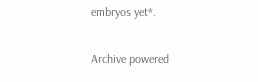embryos yet*.

Archive powered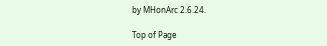by MHonArc 2.6.24.

Top of Page